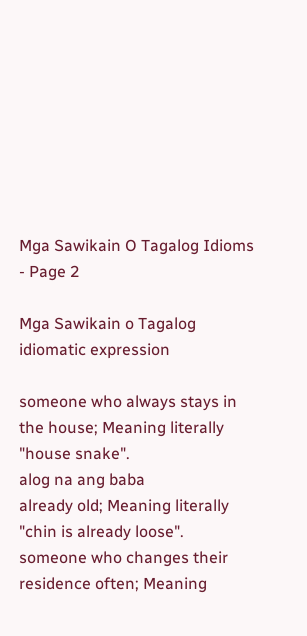Mga Sawikain O Tagalog Idioms - Page 2

Mga Sawikain o Tagalog idiomatic expression

someone who always stays in the house; Meaning literally "house snake".
alog na ang baba
already old; Meaning literally "chin is already loose".
someone who changes their residence often; Meaning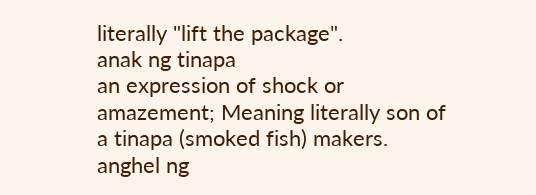literally "lift the package".
anak ng tinapa
an expression of shock or amazement; Meaning literally son of a tinapa (smoked fish) makers.
anghel ng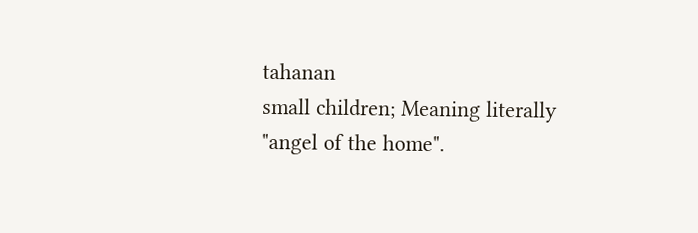tahanan
small children; Meaning literally "angel of the home".